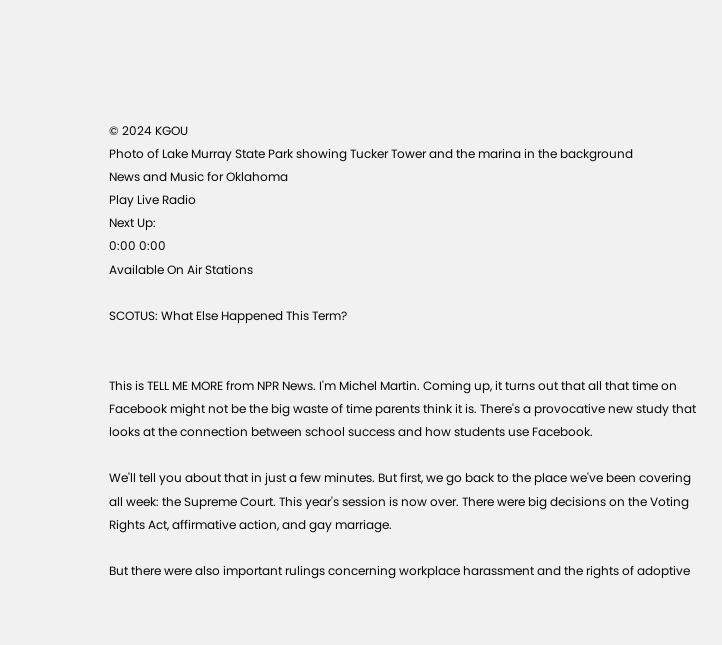© 2024 KGOU
Photo of Lake Murray State Park showing Tucker Tower and the marina in the background
News and Music for Oklahoma
Play Live Radio
Next Up:
0:00 0:00
Available On Air Stations

SCOTUS: What Else Happened This Term?


This is TELL ME MORE from NPR News. I'm Michel Martin. Coming up, it turns out that all that time on Facebook might not be the big waste of time parents think it is. There's a provocative new study that looks at the connection between school success and how students use Facebook.

We'll tell you about that in just a few minutes. But first, we go back to the place we've been covering all week: the Supreme Court. This year's session is now over. There were big decisions on the Voting Rights Act, affirmative action, and gay marriage.

But there were also important rulings concerning workplace harassment and the rights of adoptive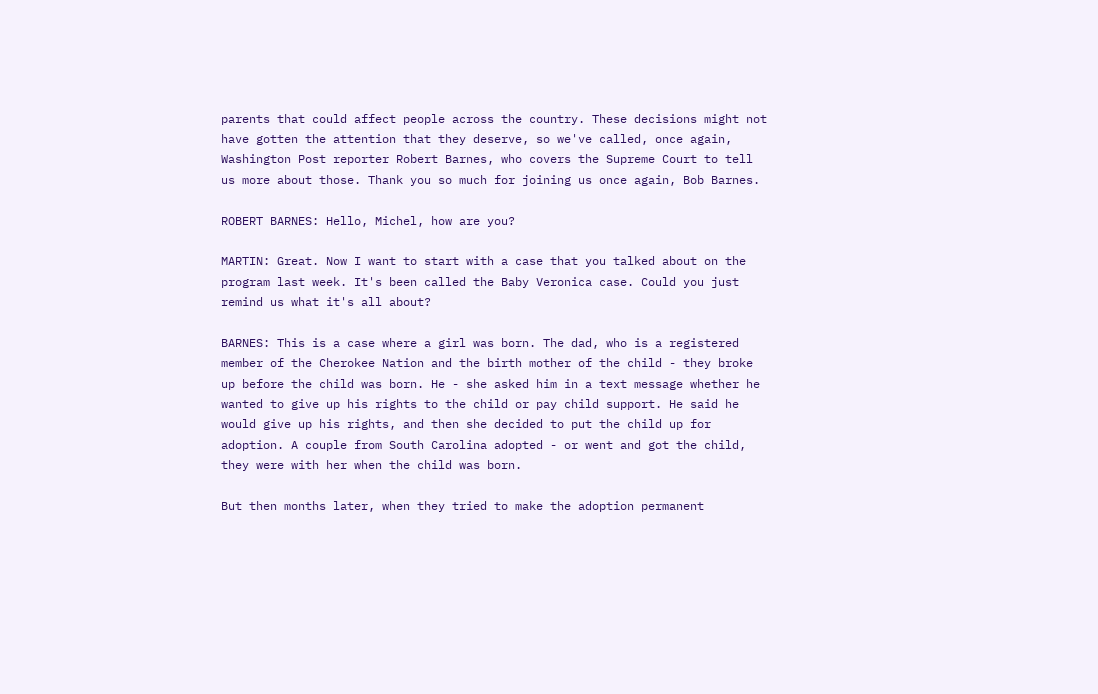parents that could affect people across the country. These decisions might not have gotten the attention that they deserve, so we've called, once again, Washington Post reporter Robert Barnes, who covers the Supreme Court to tell us more about those. Thank you so much for joining us once again, Bob Barnes.

ROBERT BARNES: Hello, Michel, how are you?

MARTIN: Great. Now I want to start with a case that you talked about on the program last week. It's been called the Baby Veronica case. Could you just remind us what it's all about?

BARNES: This is a case where a girl was born. The dad, who is a registered member of the Cherokee Nation and the birth mother of the child - they broke up before the child was born. He - she asked him in a text message whether he wanted to give up his rights to the child or pay child support. He said he would give up his rights, and then she decided to put the child up for adoption. A couple from South Carolina adopted - or went and got the child, they were with her when the child was born.

But then months later, when they tried to make the adoption permanent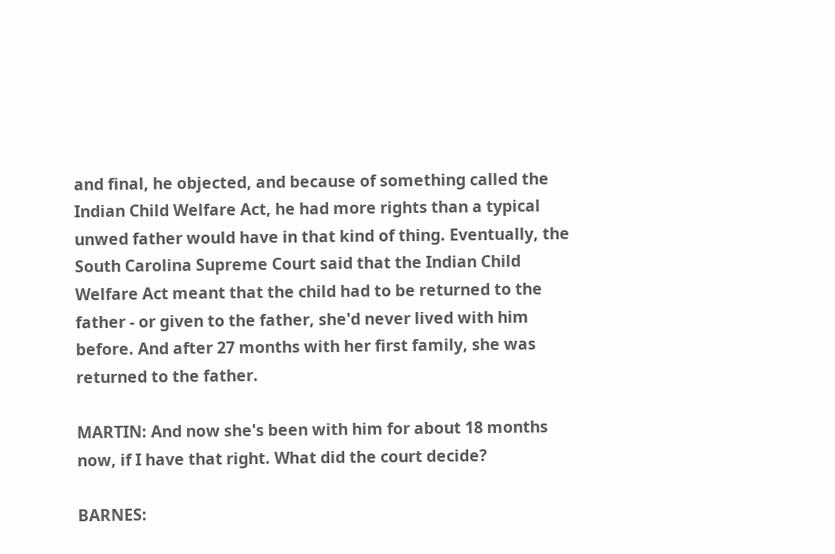and final, he objected, and because of something called the Indian Child Welfare Act, he had more rights than a typical unwed father would have in that kind of thing. Eventually, the South Carolina Supreme Court said that the Indian Child Welfare Act meant that the child had to be returned to the father - or given to the father, she'd never lived with him before. And after 27 months with her first family, she was returned to the father.

MARTIN: And now she's been with him for about 18 months now, if I have that right. What did the court decide?

BARNES: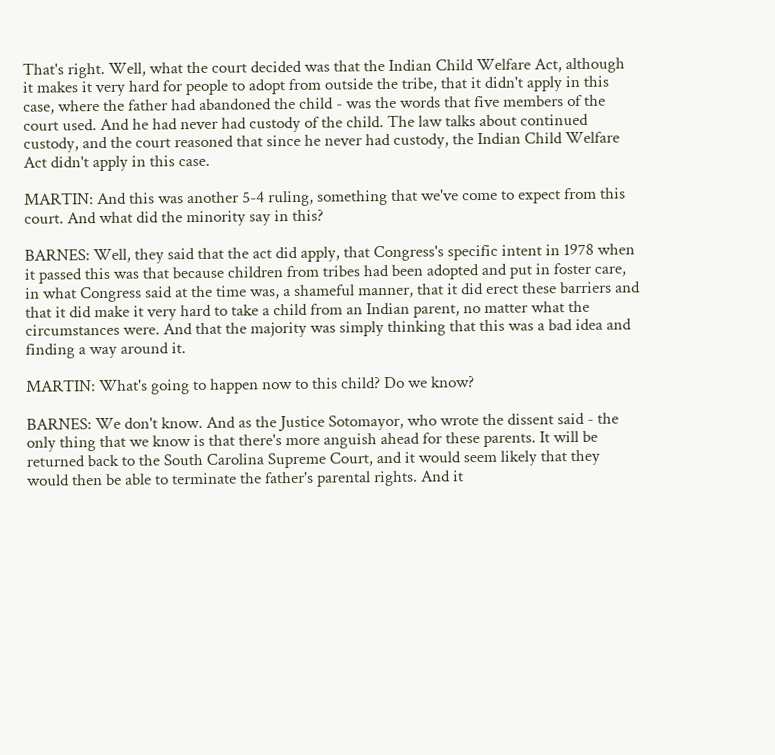That's right. Well, what the court decided was that the Indian Child Welfare Act, although it makes it very hard for people to adopt from outside the tribe, that it didn't apply in this case, where the father had abandoned the child - was the words that five members of the court used. And he had never had custody of the child. The law talks about continued custody, and the court reasoned that since he never had custody, the Indian Child Welfare Act didn't apply in this case.

MARTIN: And this was another 5-4 ruling, something that we've come to expect from this court. And what did the minority say in this?

BARNES: Well, they said that the act did apply, that Congress's specific intent in 1978 when it passed this was that because children from tribes had been adopted and put in foster care, in what Congress said at the time was, a shameful manner, that it did erect these barriers and that it did make it very hard to take a child from an Indian parent, no matter what the circumstances were. And that the majority was simply thinking that this was a bad idea and finding a way around it.

MARTIN: What's going to happen now to this child? Do we know?

BARNES: We don't know. And as the Justice Sotomayor, who wrote the dissent said - the only thing that we know is that there's more anguish ahead for these parents. It will be returned back to the South Carolina Supreme Court, and it would seem likely that they would then be able to terminate the father's parental rights. And it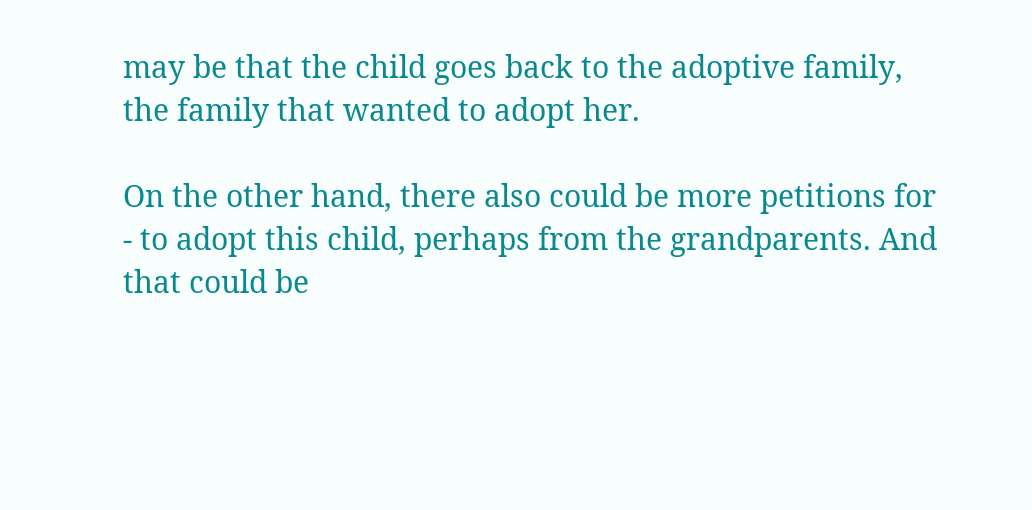may be that the child goes back to the adoptive family, the family that wanted to adopt her.

On the other hand, there also could be more petitions for - to adopt this child, perhaps from the grandparents. And that could be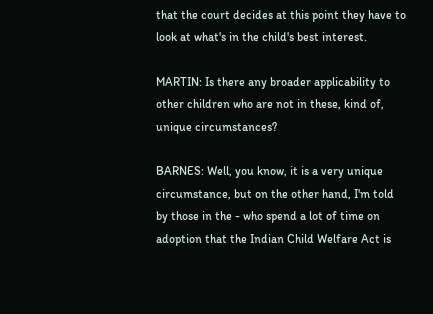that the court decides at this point they have to look at what's in the child's best interest.

MARTIN: Is there any broader applicability to other children who are not in these, kind of, unique circumstances?

BARNES: Well, you know, it is a very unique circumstance, but on the other hand, I'm told by those in the - who spend a lot of time on adoption that the Indian Child Welfare Act is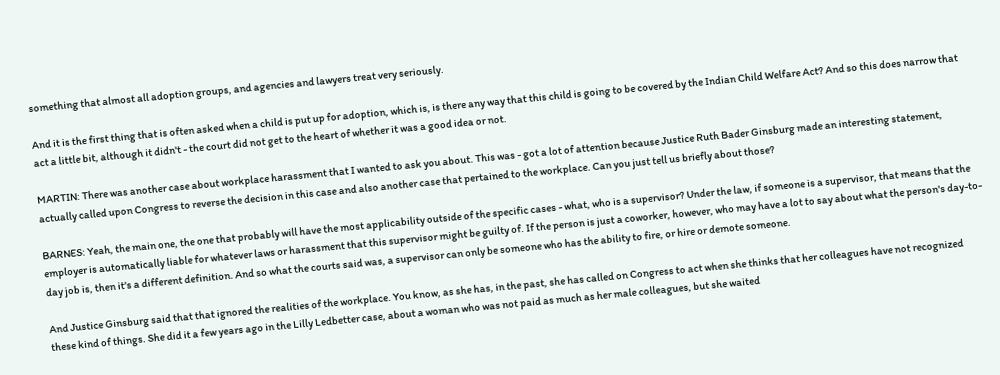something that almost all adoption groups, and agencies and lawyers treat very seriously.

And it is the first thing that is often asked when a child is put up for adoption, which is, is there any way that this child is going to be covered by the Indian Child Welfare Act? And so this does narrow that act a little bit, although it didn't - the court did not get to the heart of whether it was a good idea or not.

MARTIN: There was another case about workplace harassment that I wanted to ask you about. This was - got a lot of attention because Justice Ruth Bader Ginsburg made an interesting statement, actually called upon Congress to reverse the decision in this case and also another case that pertained to the workplace. Can you just tell us briefly about those?

BARNES: Yeah, the main one, the one that probably will have the most applicability outside of the specific cases - what, who is a supervisor? Under the law, if someone is a supervisor, that means that the employer is automatically liable for whatever laws or harassment that this supervisor might be guilty of. If the person is just a coworker, however, who may have a lot to say about what the person's day-to-day job is, then it's a different definition. And so what the courts said was, a supervisor can only be someone who has the ability to fire, or hire or demote someone.

And Justice Ginsburg said that that ignored the realities of the workplace. You know, as she has, in the past, she has called on Congress to act when she thinks that her colleagues have not recognized these kind of things. She did it a few years ago in the Lilly Ledbetter case, about a woman who was not paid as much as her male colleagues, but she waited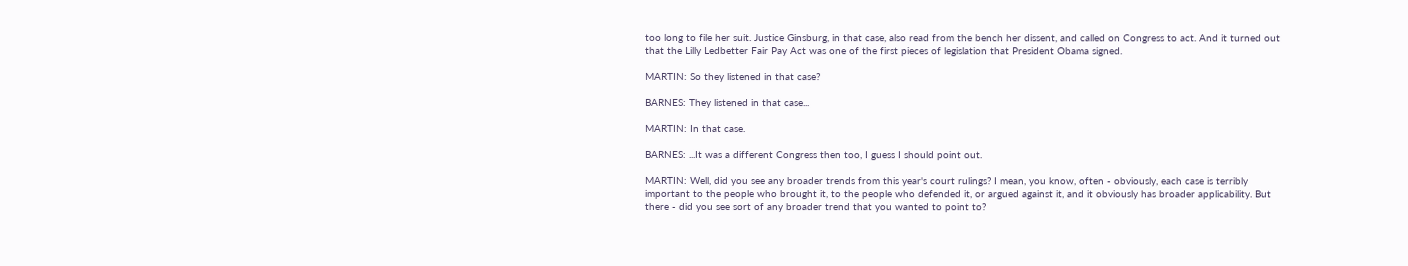too long to file her suit. Justice Ginsburg, in that case, also read from the bench her dissent, and called on Congress to act. And it turned out that the Lilly Ledbetter Fair Pay Act was one of the first pieces of legislation that President Obama signed.

MARTIN: So they listened in that case?

BARNES: They listened in that case...

MARTIN: In that case.

BARNES: ...It was a different Congress then too, I guess I should point out.

MARTIN: Well, did you see any broader trends from this year's court rulings? I mean, you know, often - obviously, each case is terribly important to the people who brought it, to the people who defended it, or argued against it, and it obviously has broader applicability. But there - did you see sort of any broader trend that you wanted to point to?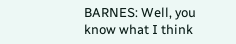BARNES: Well, you know what I think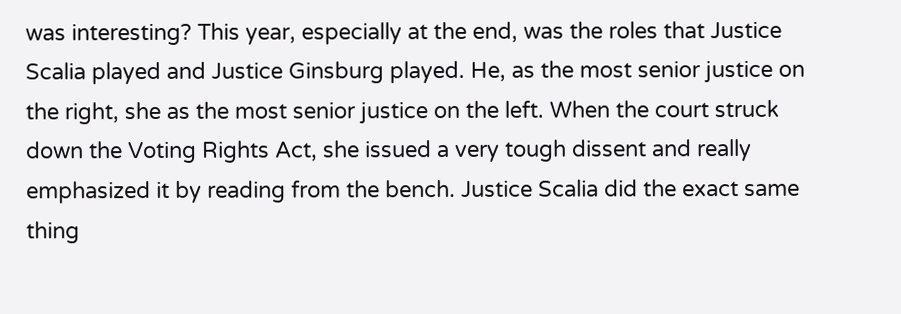was interesting? This year, especially at the end, was the roles that Justice Scalia played and Justice Ginsburg played. He, as the most senior justice on the right, she as the most senior justice on the left. When the court struck down the Voting Rights Act, she issued a very tough dissent and really emphasized it by reading from the bench. Justice Scalia did the exact same thing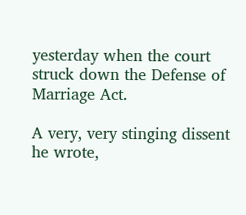yesterday when the court struck down the Defense of Marriage Act.

A very, very stinging dissent he wrote,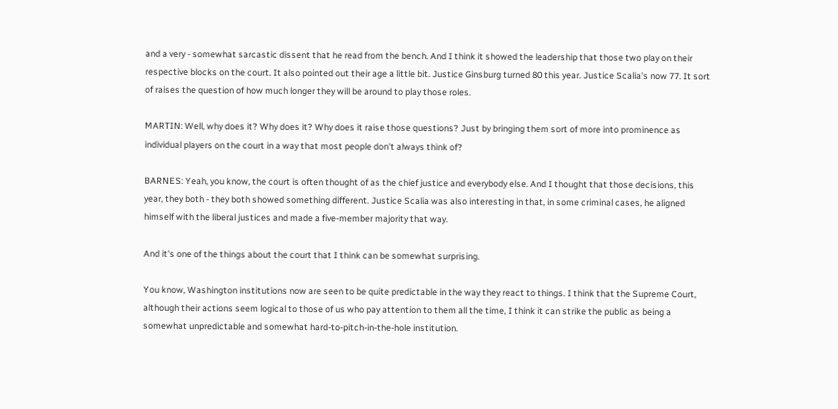and a very - somewhat sarcastic dissent that he read from the bench. And I think it showed the leadership that those two play on their respective blocks on the court. It also pointed out their age a little bit. Justice Ginsburg turned 80 this year. Justice Scalia's now 77. It sort of raises the question of how much longer they will be around to play those roles.

MARTIN: Well, why does it? Why does it? Why does it raise those questions? Just by bringing them sort of more into prominence as individual players on the court in a way that most people don't always think of?

BARNES: Yeah, you know, the court is often thought of as the chief justice and everybody else. And I thought that those decisions, this year, they both - they both showed something different. Justice Scalia was also interesting in that, in some criminal cases, he aligned himself with the liberal justices and made a five-member majority that way.

And it's one of the things about the court that I think can be somewhat surprising.

You know, Washington institutions now are seen to be quite predictable in the way they react to things. I think that the Supreme Court, although their actions seem logical to those of us who pay attention to them all the time, I think it can strike the public as being a somewhat unpredictable and somewhat hard-to-pitch-in-the-hole institution.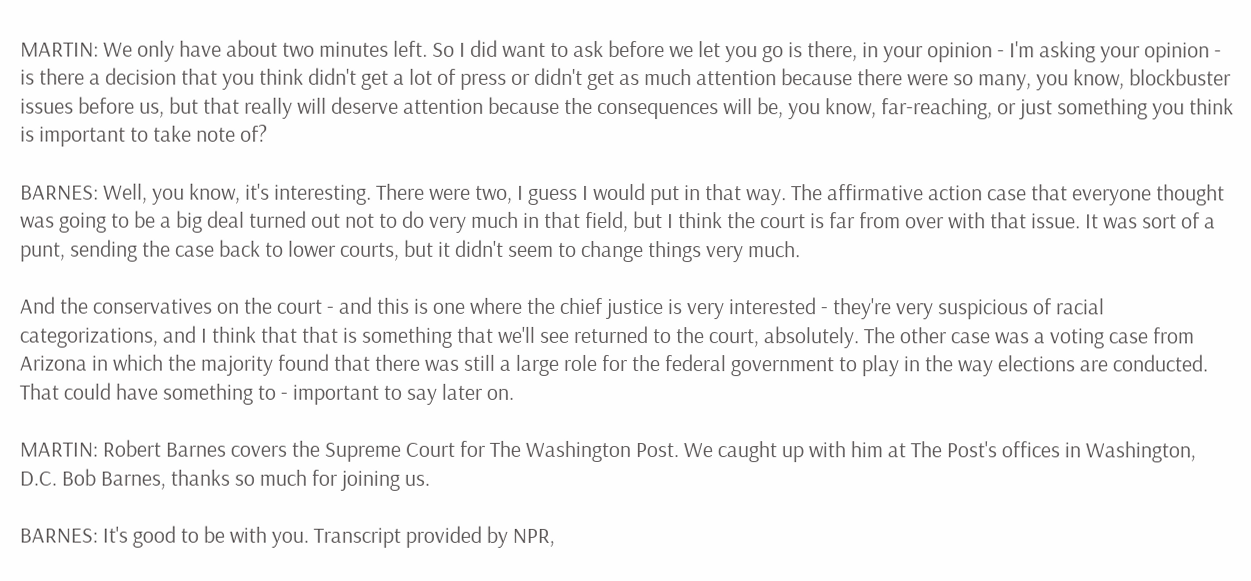MARTIN: We only have about two minutes left. So I did want to ask before we let you go is there, in your opinion - I'm asking your opinion - is there a decision that you think didn't get a lot of press or didn't get as much attention because there were so many, you know, blockbuster issues before us, but that really will deserve attention because the consequences will be, you know, far-reaching, or just something you think is important to take note of?

BARNES: Well, you know, it's interesting. There were two, I guess I would put in that way. The affirmative action case that everyone thought was going to be a big deal turned out not to do very much in that field, but I think the court is far from over with that issue. It was sort of a punt, sending the case back to lower courts, but it didn't seem to change things very much.

And the conservatives on the court - and this is one where the chief justice is very interested - they're very suspicious of racial categorizations, and I think that that is something that we'll see returned to the court, absolutely. The other case was a voting case from Arizona in which the majority found that there was still a large role for the federal government to play in the way elections are conducted. That could have something to - important to say later on.

MARTIN: Robert Barnes covers the Supreme Court for The Washington Post. We caught up with him at The Post's offices in Washington, D.C. Bob Barnes, thanks so much for joining us.

BARNES: It's good to be with you. Transcript provided by NPR,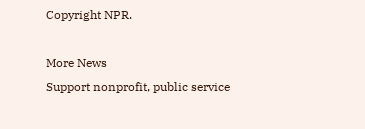Copyright NPR.

More News
Support nonprofit, public service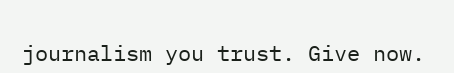journalism you trust. Give now.